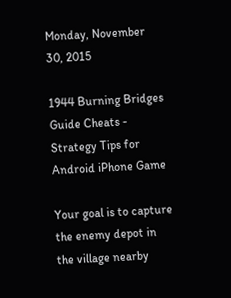Monday, November 30, 2015

1944 Burning Bridges Guide Cheats - Strategy Tips for Android iPhone Game

Your goal is to capture the enemy depot in the village nearby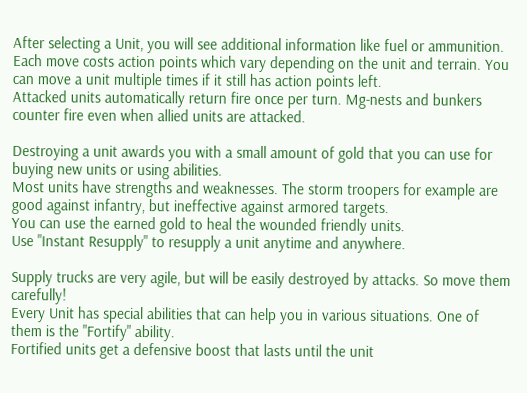After selecting a Unit, you will see additional information like fuel or ammunition.
Each move costs action points which vary depending on the unit and terrain. You can move a unit multiple times if it still has action points left.
Attacked units automatically return fire once per turn. Mg-nests and bunkers counter fire even when allied units are attacked.

Destroying a unit awards you with a small amount of gold that you can use for buying new units or using abilities.
Most units have strengths and weaknesses. The storm troopers for example are good against infantry, but ineffective against armored targets.
You can use the earned gold to heal the wounded friendly units.
Use "Instant Resupply" to resupply a unit anytime and anywhere.

Supply trucks are very agile, but will be easily destroyed by attacks. So move them carefully!
Every Unit has special abilities that can help you in various situations. One of them is the "Fortify" ability.
Fortified units get a defensive boost that lasts until the unit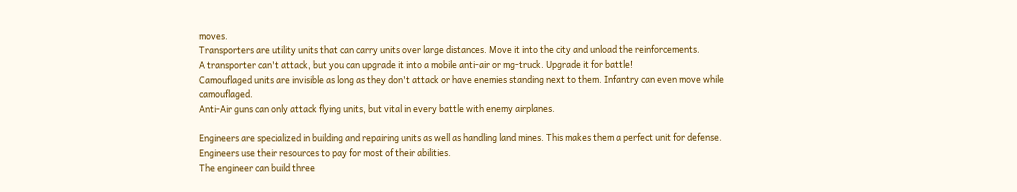moves.
Transporters are utility units that can carry units over large distances. Move it into the city and unload the reinforcements.
A transporter can't attack, but you can upgrade it into a mobile anti-air or mg-truck. Upgrade it for battle!
Camouflaged units are invisible as long as they don't attack or have enemies standing next to them. Infantry can even move while camouflaged.
Anti-Air guns can only attack flying units, but vital in every battle with enemy airplanes.

Engineers are specialized in building and repairing units as well as handling land mines. This makes them a perfect unit for defense.
Engineers use their resources to pay for most of their abilities.
The engineer can build three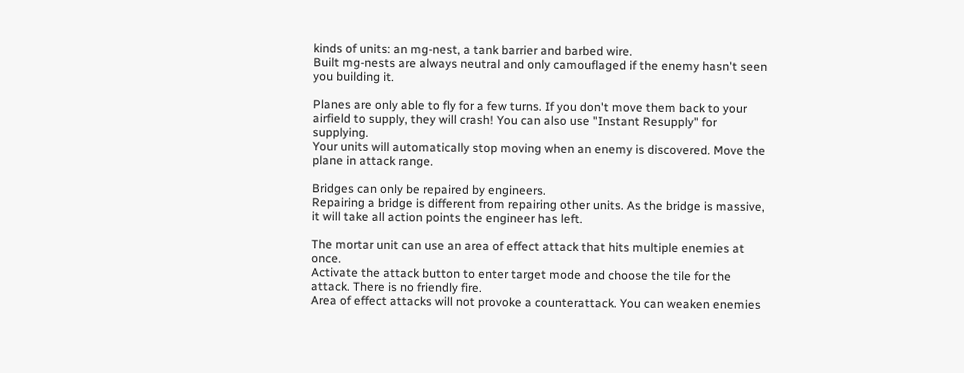kinds of units: an mg-nest, a tank barrier and barbed wire.
Built mg-nests are always neutral and only camouflaged if the enemy hasn't seen you building it.

Planes are only able to fly for a few turns. If you don't move them back to your airfield to supply, they will crash! You can also use "Instant Resupply" for supplying.
Your units will automatically stop moving when an enemy is discovered. Move the plane in attack range.

Bridges can only be repaired by engineers.
Repairing a bridge is different from repairing other units. As the bridge is massive, it will take all action points the engineer has left.

The mortar unit can use an area of effect attack that hits multiple enemies at once.
Activate the attack button to enter target mode and choose the tile for the attack. There is no friendly fire.
Area of effect attacks will not provoke a counterattack. You can weaken enemies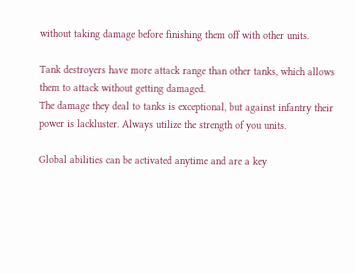without taking damage before finishing them off with other units.

Tank destroyers have more attack range than other tanks, which allows them to attack without getting damaged.
The damage they deal to tanks is exceptional, but against infantry their power is lackluster. Always utilize the strength of you units.

Global abilities can be activated anytime and are a key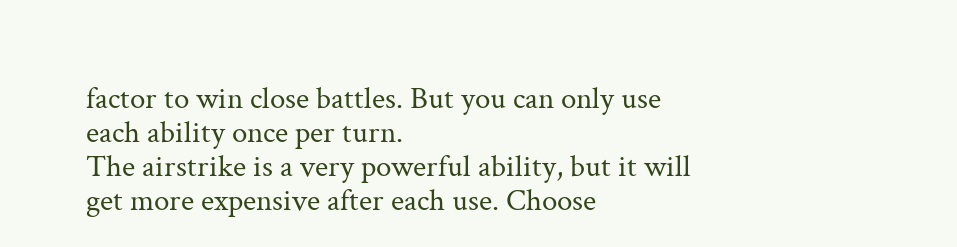factor to win close battles. But you can only use each ability once per turn.
The airstrike is a very powerful ability, but it will get more expensive after each use. Choose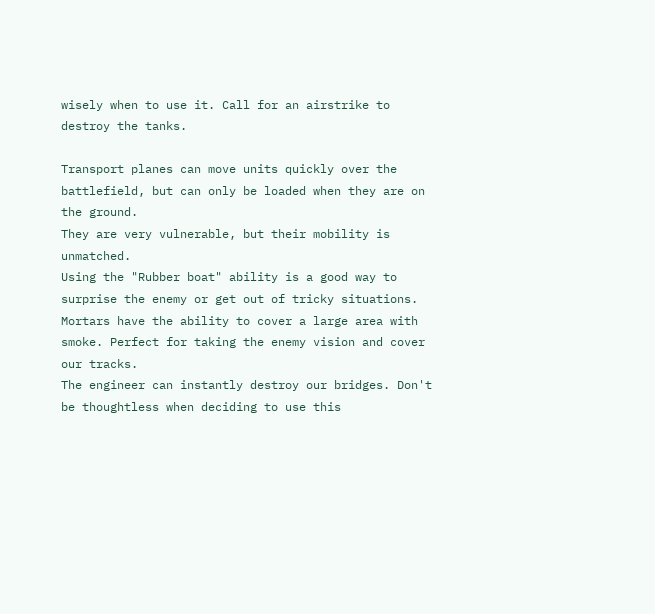wisely when to use it. Call for an airstrike to destroy the tanks.

Transport planes can move units quickly over the battlefield, but can only be loaded when they are on the ground.
They are very vulnerable, but their mobility is unmatched.
Using the "Rubber boat" ability is a good way to surprise the enemy or get out of tricky situations.
Mortars have the ability to cover a large area with smoke. Perfect for taking the enemy vision and cover our tracks.
The engineer can instantly destroy our bridges. Don't be thoughtless when deciding to use this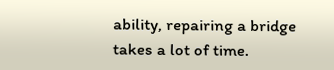ability, repairing a bridge takes a lot of time.